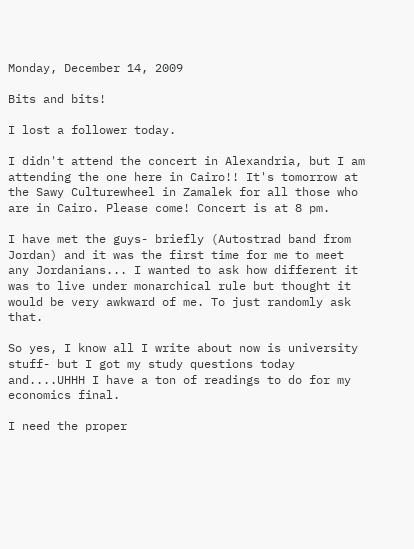Monday, December 14, 2009

Bits and bits!

I lost a follower today.

I didn't attend the concert in Alexandria, but I am attending the one here in Cairo!! It's tomorrow at the Sawy Culturewheel in Zamalek for all those who are in Cairo. Please come! Concert is at 8 pm.

I have met the guys- briefly (Autostrad band from Jordan) and it was the first time for me to meet any Jordanians... I wanted to ask how different it was to live under monarchical rule but thought it would be very awkward of me. To just randomly ask that.

So yes, I know all I write about now is university stuff- but I got my study questions today and....UHHH I have a ton of readings to do for my economics final.

I need the proper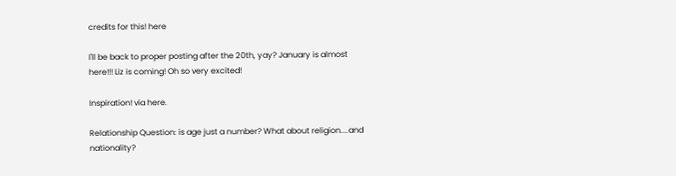credits for this! here

I'll be back to proper posting after the 20th, yay? January is almost here!!! Liz is coming! Oh so very excited!

Inspiration! via here.

Relationship Question: is age just a number? What about religion....and nationality?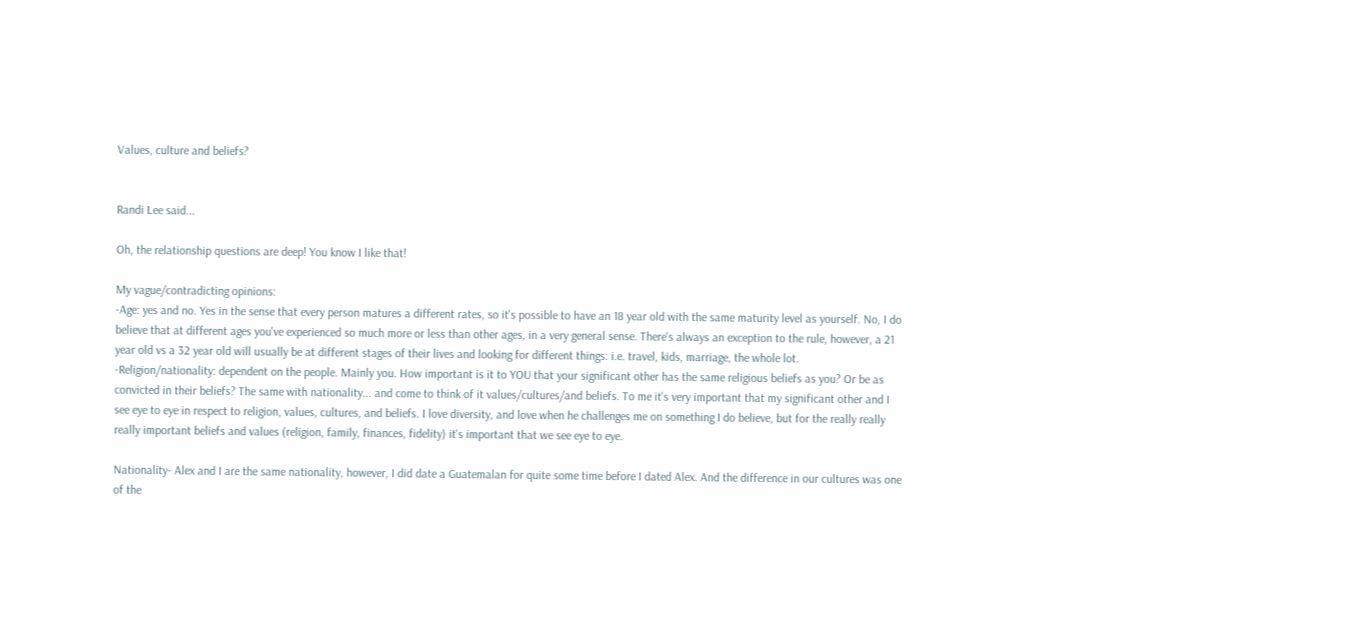Values, culture and beliefs?


Randi Lee said...

Oh, the relationship questions are deep! You know I like that!

My vague/contradicting opinions:
-Age: yes and no. Yes in the sense that every person matures a different rates, so it's possible to have an 18 year old with the same maturity level as yourself. No, I do believe that at different ages you've experienced so much more or less than other ages, in a very general sense. There's always an exception to the rule, however, a 21 year old vs a 32 year old will usually be at different stages of their lives and looking for different things: i.e. travel, kids, marriage, the whole lot.
-Religion/nationality: dependent on the people. Mainly you. How important is it to YOU that your significant other has the same religious beliefs as you? Or be as convicted in their beliefs? The same with nationality... and come to think of it values/cultures/and beliefs. To me it's very important that my significant other and I see eye to eye in respect to religion, values, cultures, and beliefs. I love diversity, and love when he challenges me on something I do believe, but for the really really really important beliefs and values (religion, family, finances, fidelity) it's important that we see eye to eye.

Nationality- Alex and I are the same nationality, however, I did date a Guatemalan for quite some time before I dated Alex. And the difference in our cultures was one of the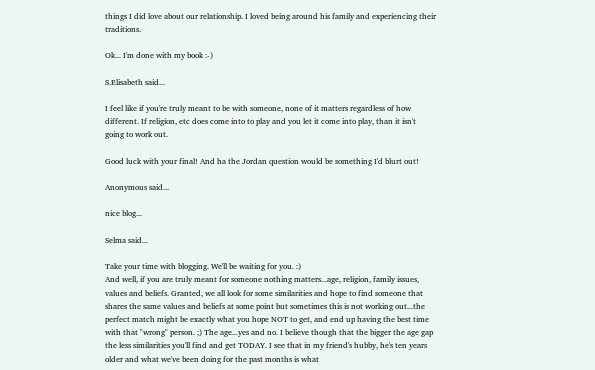things I did love about our relationship. I loved being around his family and experiencing their traditions.

Ok... I'm done with my book :-)

S.Elisabeth said...

I feel like if you're truly meant to be with someone, none of it matters regardless of how different. If religion, etc does come into to play and you let it come into play, than it isn't going to work out.

Good luck with your final! And ha the Jordan question would be something I'd blurt out!

Anonymous said...

nice blog...

Selma said...

Take your time with blogging. We'll be waiting for you. :)
And well, if you are truly meant for someone nothing matters...age, religion, family issues, values and beliefs. Granted, we all look for some similarities and hope to find someone that shares the same values and beliefs at some point but sometimes this is not working out...the perfect match might be exactly what you hope NOT to get, and end up having the best time with that "wrong" person. ;) The age...yes and no. I believe though that the bigger the age gap the less similarities you'll find and get TODAY. I see that in my friend's hubby, he's ten years older and what we've been doing for the past months is what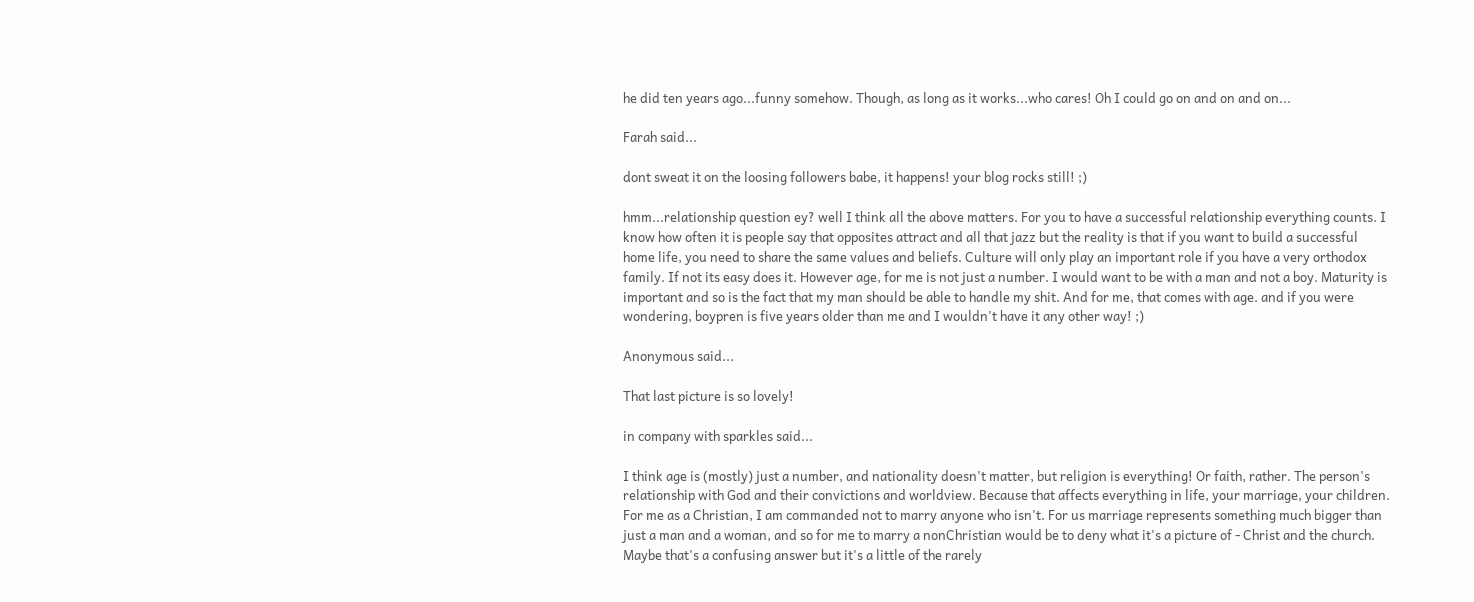he did ten years ago...funny somehow. Though, as long as it works...who cares! Oh I could go on and on and on...

Farah said...

dont sweat it on the loosing followers babe, it happens! your blog rocks still! ;)

hmm...relationship question ey? well I think all the above matters. For you to have a successful relationship everything counts. I know how often it is people say that opposites attract and all that jazz but the reality is that if you want to build a successful home life, you need to share the same values and beliefs. Culture will only play an important role if you have a very orthodox family. If not its easy does it. However age, for me is not just a number. I would want to be with a man and not a boy. Maturity is important and so is the fact that my man should be able to handle my shit. And for me, that comes with age. and if you were wondering, boypren is five years older than me and I wouldn't have it any other way! ;)

Anonymous said...

That last picture is so lovely!

in company with sparkles said...

I think age is (mostly) just a number, and nationality doesn't matter, but religion is everything! Or faith, rather. The person's relationship with God and their convictions and worldview. Because that affects everything in life, your marriage, your children. For me as a Christian, I am commanded not to marry anyone who isn't. For us marriage represents something much bigger than just a man and a woman, and so for me to marry a nonChristian would be to deny what it's a picture of - Christ and the church. Maybe that's a confusing answer but it's a little of the rarely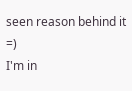seen reason behind it =)
I'm in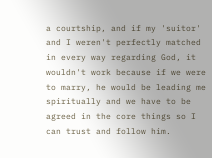a courtship, and if my 'suitor' and I weren't perfectly matched in every way regarding God, it wouldn't work because if we were to marry, he would be leading me spiritually and we have to be agreed in the core things so I can trust and follow him.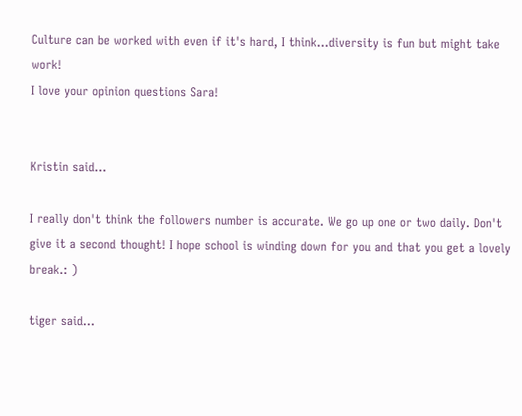Culture can be worked with even if it's hard, I think...diversity is fun but might take work!
I love your opinion questions Sara!


Kristin said...

I really don't think the followers number is accurate. We go up one or two daily. Don't give it a second thought! I hope school is winding down for you and that you get a lovely break.: )

tiger said...